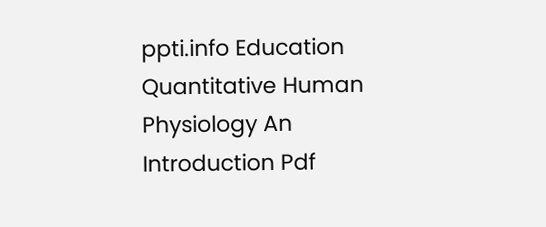ppti.info Education Quantitative Human Physiology An Introduction Pdf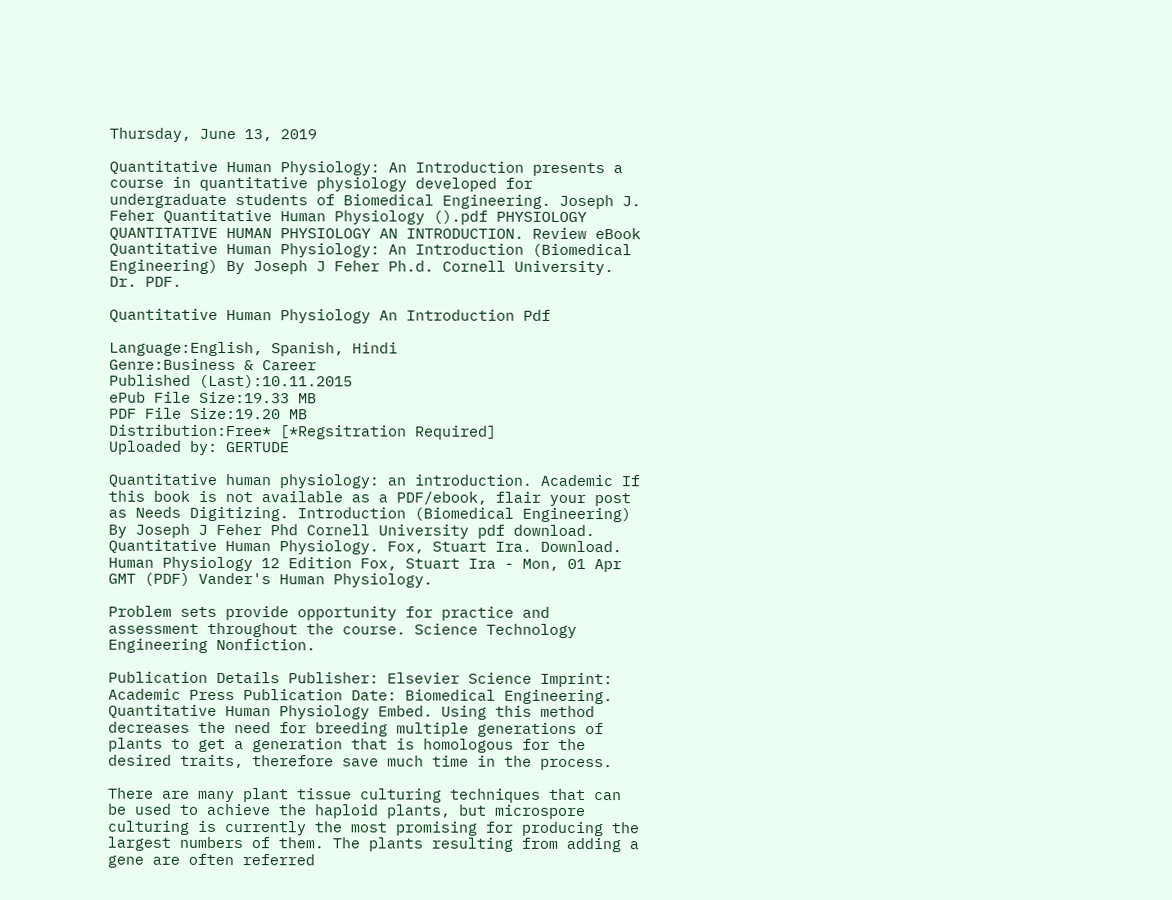Thursday, June 13, 2019

Quantitative Human Physiology: An Introduction presents a course in quantitative physiology developed for undergraduate students of Biomedical Engineering. Joseph J. Feher Quantitative Human Physiology ().pdf PHYSIOLOGY QUANTITATIVE HUMAN PHYSIOLOGY AN INTRODUCTION. Review eBook Quantitative Human Physiology: An Introduction (Biomedical Engineering) By Joseph J Feher Ph.d. Cornell University. Dr. PDF.

Quantitative Human Physiology An Introduction Pdf

Language:English, Spanish, Hindi
Genre:Business & Career
Published (Last):10.11.2015
ePub File Size:19.33 MB
PDF File Size:19.20 MB
Distribution:Free* [*Regsitration Required]
Uploaded by: GERTUDE

Quantitative human physiology: an introduction. Academic If this book is not available as a PDF/ebook, flair your post as Needs Digitizing. Introduction (Biomedical Engineering) By Joseph J Feher Phd Cornell University pdf download. Quantitative Human Physiology. Fox, Stuart Ira. Download. Human Physiology 12 Edition Fox, Stuart Ira - Mon, 01 Apr GMT (PDF) Vander's Human Physiology.

Problem sets provide opportunity for practice and assessment throughout the course. Science Technology Engineering Nonfiction.

Publication Details Publisher: Elsevier Science Imprint: Academic Press Publication Date: Biomedical Engineering. Quantitative Human Physiology Embed. Using this method decreases the need for breeding multiple generations of plants to get a generation that is homologous for the desired traits, therefore save much time in the process.

There are many plant tissue culturing techniques that can be used to achieve the haploid plants, but microspore culturing is currently the most promising for producing the largest numbers of them. The plants resulting from adding a gene are often referred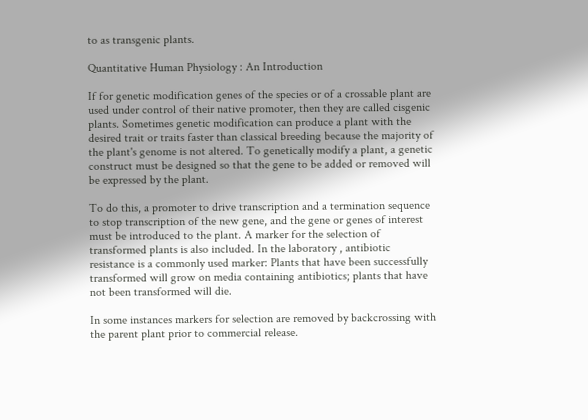to as transgenic plants.

Quantitative Human Physiology : An Introduction

If for genetic modification genes of the species or of a crossable plant are used under control of their native promoter, then they are called cisgenic plants. Sometimes genetic modification can produce a plant with the desired trait or traits faster than classical breeding because the majority of the plant's genome is not altered. To genetically modify a plant, a genetic construct must be designed so that the gene to be added or removed will be expressed by the plant.

To do this, a promoter to drive transcription and a termination sequence to stop transcription of the new gene, and the gene or genes of interest must be introduced to the plant. A marker for the selection of transformed plants is also included. In the laboratory , antibiotic resistance is a commonly used marker: Plants that have been successfully transformed will grow on media containing antibiotics; plants that have not been transformed will die.

In some instances markers for selection are removed by backcrossing with the parent plant prior to commercial release.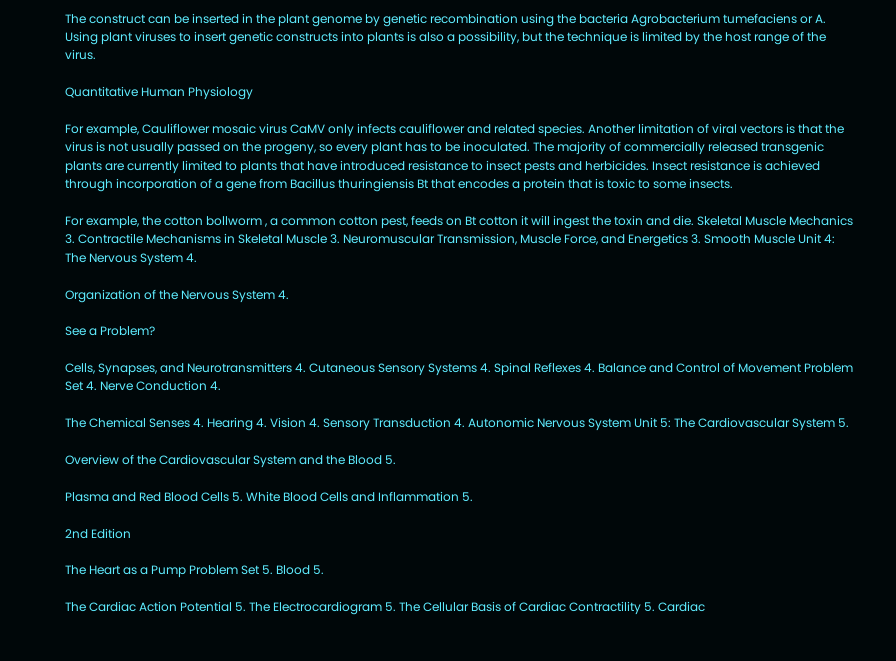The construct can be inserted in the plant genome by genetic recombination using the bacteria Agrobacterium tumefaciens or A. Using plant viruses to insert genetic constructs into plants is also a possibility, but the technique is limited by the host range of the virus.

Quantitative Human Physiology

For example, Cauliflower mosaic virus CaMV only infects cauliflower and related species. Another limitation of viral vectors is that the virus is not usually passed on the progeny, so every plant has to be inoculated. The majority of commercially released transgenic plants are currently limited to plants that have introduced resistance to insect pests and herbicides. Insect resistance is achieved through incorporation of a gene from Bacillus thuringiensis Bt that encodes a protein that is toxic to some insects.

For example, the cotton bollworm , a common cotton pest, feeds on Bt cotton it will ingest the toxin and die. Skeletal Muscle Mechanics 3. Contractile Mechanisms in Skeletal Muscle 3. Neuromuscular Transmission, Muscle Force, and Energetics 3. Smooth Muscle Unit 4: The Nervous System 4.

Organization of the Nervous System 4.

See a Problem?

Cells, Synapses, and Neurotransmitters 4. Cutaneous Sensory Systems 4. Spinal Reflexes 4. Balance and Control of Movement Problem Set 4. Nerve Conduction 4.

The Chemical Senses 4. Hearing 4. Vision 4. Sensory Transduction 4. Autonomic Nervous System Unit 5: The Cardiovascular System 5.

Overview of the Cardiovascular System and the Blood 5.

Plasma and Red Blood Cells 5. White Blood Cells and Inflammation 5.

2nd Edition

The Heart as a Pump Problem Set 5. Blood 5.

The Cardiac Action Potential 5. The Electrocardiogram 5. The Cellular Basis of Cardiac Contractility 5. Cardiac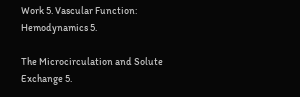Work 5. Vascular Function: Hemodynamics 5.

The Microcirculation and Solute Exchange 5.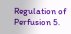Regulation of Perfusion 5.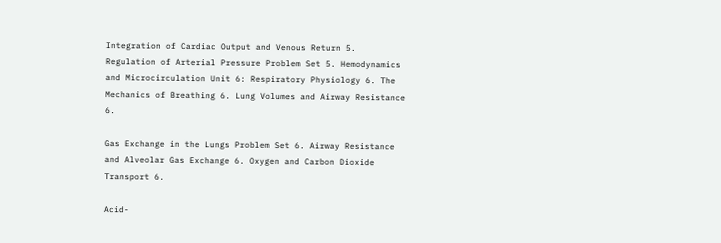Integration of Cardiac Output and Venous Return 5. Regulation of Arterial Pressure Problem Set 5. Hemodynamics and Microcirculation Unit 6: Respiratory Physiology 6. The Mechanics of Breathing 6. Lung Volumes and Airway Resistance 6.

Gas Exchange in the Lungs Problem Set 6. Airway Resistance and Alveolar Gas Exchange 6. Oxygen and Carbon Dioxide Transport 6.

Acid-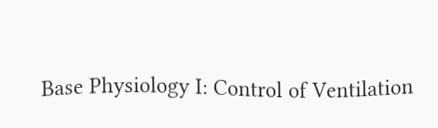Base Physiology I: Control of Ventilation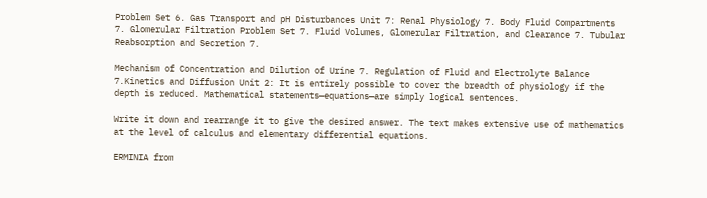Problem Set 6. Gas Transport and pH Disturbances Unit 7: Renal Physiology 7. Body Fluid Compartments 7. Glomerular Filtration Problem Set 7. Fluid Volumes, Glomerular Filtration, and Clearance 7. Tubular Reabsorption and Secretion 7.

Mechanism of Concentration and Dilution of Urine 7. Regulation of Fluid and Electrolyte Balance 7.Kinetics and Diffusion Unit 2: It is entirely possible to cover the breadth of physiology if the depth is reduced. Mathematical statements—equations—are simply logical sentences.

Write it down and rearrange it to give the desired answer. The text makes extensive use of mathematics at the level of calculus and elementary differential equations.

ERMINIA from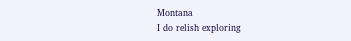Montana
I do relish exploring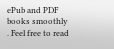ePub and PDF books smoothly . Feel free to read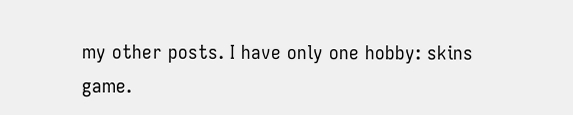my other posts. I have only one hobby: skins game.